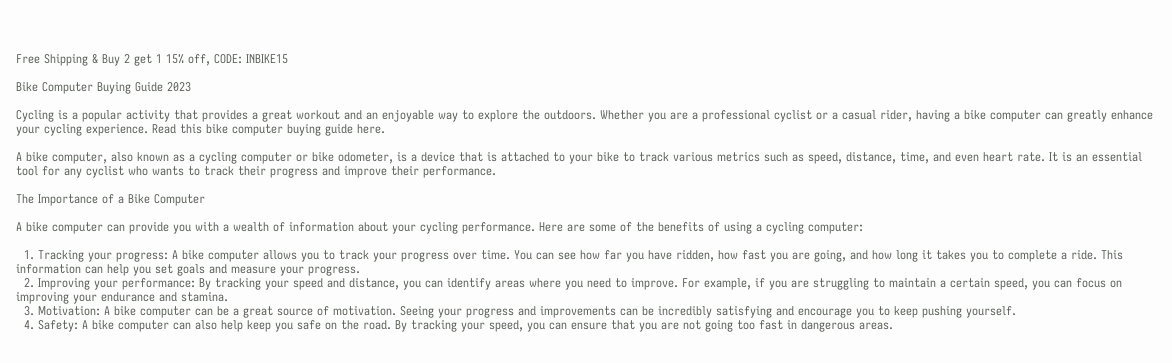Free Shipping & Buy 2 get 1 15% off, CODE: INBIKE15

Bike Computer Buying Guide 2023

Cycling is a popular activity that provides a great workout and an enjoyable way to explore the outdoors. Whether you are a professional cyclist or a casual rider, having a bike computer can greatly enhance your cycling experience. Read this bike computer buying guide here.

A bike computer, also known as a cycling computer or bike odometer, is a device that is attached to your bike to track various metrics such as speed, distance, time, and even heart rate. It is an essential tool for any cyclist who wants to track their progress and improve their performance.

The Importance of a Bike Computer

A bike computer can provide you with a wealth of information about your cycling performance. Here are some of the benefits of using a cycling computer:

  1. Tracking your progress: A bike computer allows you to track your progress over time. You can see how far you have ridden, how fast you are going, and how long it takes you to complete a ride. This information can help you set goals and measure your progress.
  2. Improving your performance: By tracking your speed and distance, you can identify areas where you need to improve. For example, if you are struggling to maintain a certain speed, you can focus on improving your endurance and stamina.
  3. Motivation: A bike computer can be a great source of motivation. Seeing your progress and improvements can be incredibly satisfying and encourage you to keep pushing yourself.
  4. Safety: A bike computer can also help keep you safe on the road. By tracking your speed, you can ensure that you are not going too fast in dangerous areas.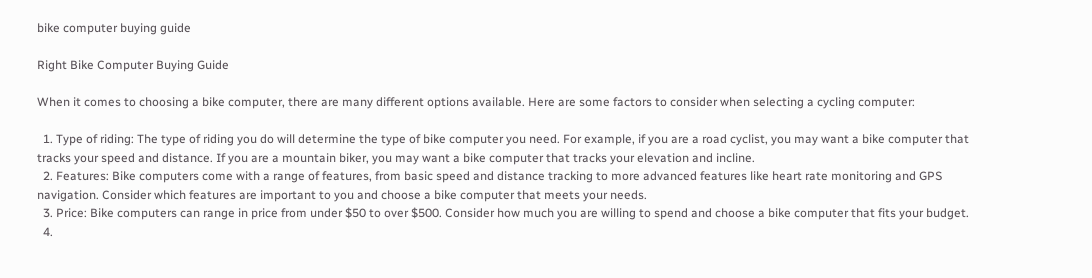bike computer buying guide

Right Bike Computer Buying Guide

When it comes to choosing a bike computer, there are many different options available. Here are some factors to consider when selecting a cycling computer:

  1. Type of riding: The type of riding you do will determine the type of bike computer you need. For example, if you are a road cyclist, you may want a bike computer that tracks your speed and distance. If you are a mountain biker, you may want a bike computer that tracks your elevation and incline.
  2. Features: Bike computers come with a range of features, from basic speed and distance tracking to more advanced features like heart rate monitoring and GPS navigation. Consider which features are important to you and choose a bike computer that meets your needs.
  3. Price: Bike computers can range in price from under $50 to over $500. Consider how much you are willing to spend and choose a bike computer that fits your budget.
  4.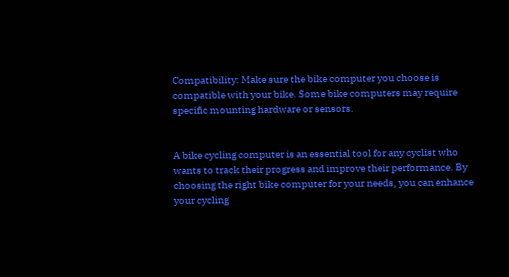Compatibility: Make sure the bike computer you choose is compatible with your bike. Some bike computers may require specific mounting hardware or sensors.


A bike cycling computer is an essential tool for any cyclist who wants to track their progress and improve their performance. By choosing the right bike computer for your needs, you can enhance your cycling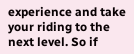experience and take your riding to the next level. So if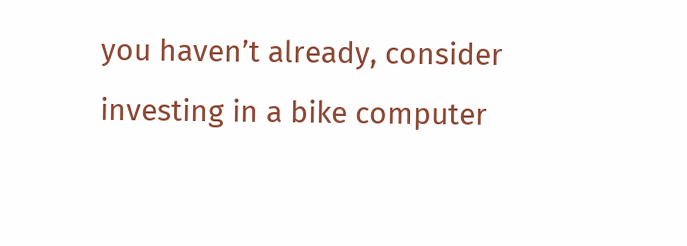you haven’t already, consider investing in a bike computer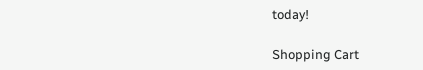today!

Shopping Cart